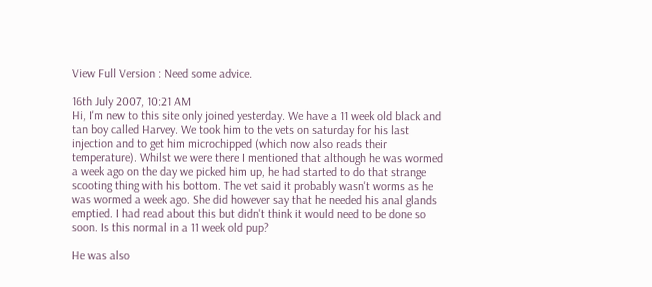View Full Version : Need some advice.

16th July 2007, 10:21 AM
Hi, I'm new to this site only joined yesterday. We have a 11 week old black and tan boy called Harvey. We took him to the vets on saturday for his last injection and to get him microchipped (which now also reads their temperature). Whilst we were there I mentioned that although he was wormed a week ago on the day we picked him up, he had started to do that strange scooting thing with his bottom. The vet said it probably wasn't worms as he was wormed a week ago. She did however say that he needed his anal glands emptied. I had read about this but didn't think it would need to be done so soon. Is this normal in a 11 week old pup?

He was also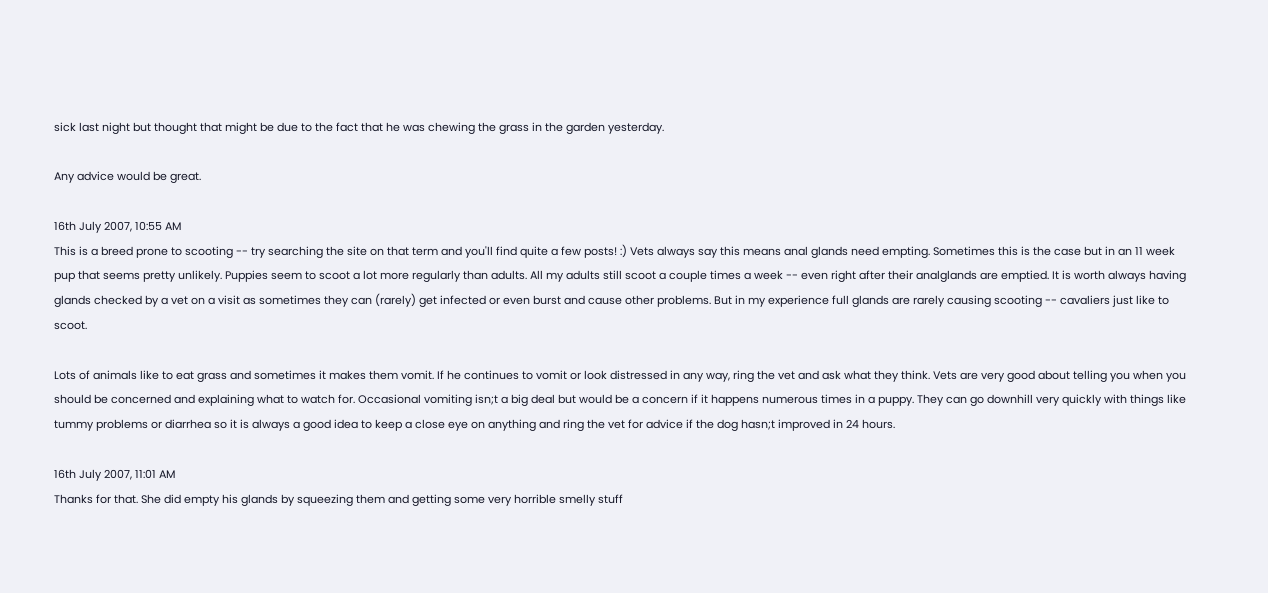sick last night but thought that might be due to the fact that he was chewing the grass in the garden yesterday.

Any advice would be great.

16th July 2007, 10:55 AM
This is a breed prone to scooting -- try searching the site on that term and you'll find quite a few posts! :) Vets always say this means anal glands need empting. Sometimes this is the case but in an 11 week pup that seems pretty unlikely. Puppies seem to scoot a lot more regularly than adults. All my adults still scoot a couple times a week -- even right after their analglands are emptied. It is worth always having glands checked by a vet on a visit as sometimes they can (rarely) get infected or even burst and cause other problems. But in my experience full glands are rarely causing scooting -- cavaliers just like to scoot.

Lots of animals like to eat grass and sometimes it makes them vomit. If he continues to vomit or look distressed in any way, ring the vet and ask what they think. Vets are very good about telling you when you should be concerned and explaining what to watch for. Occasional vomiting isn;t a big deal but would be a concern if it happens numerous times in a puppy. They can go downhill very quickly with things like tummy problems or diarrhea so it is always a good idea to keep a close eye on anything and ring the vet for advice if the dog hasn;t improved in 24 hours.

16th July 2007, 11:01 AM
Thanks for that. She did empty his glands by squeezing them and getting some very horrible smelly stuff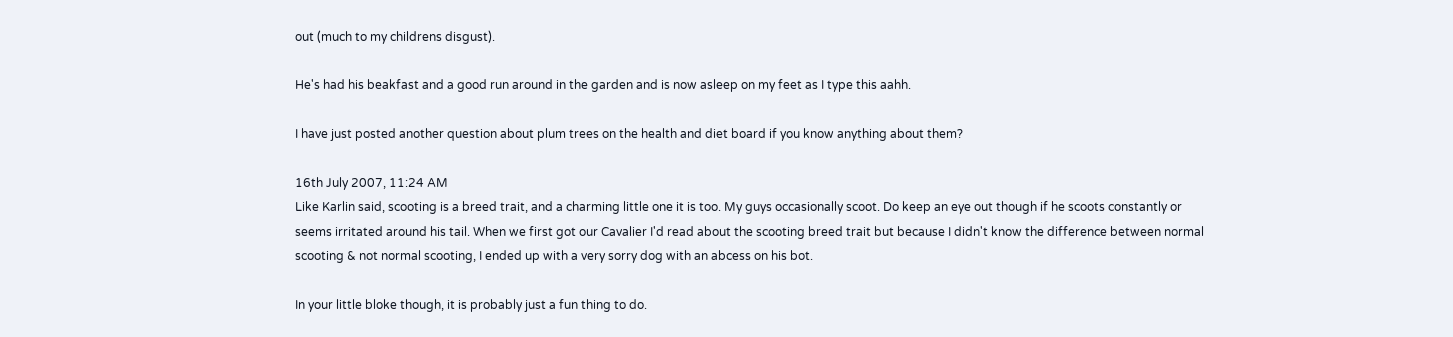out (much to my childrens disgust).

He's had his beakfast and a good run around in the garden and is now asleep on my feet as I type this aahh.

I have just posted another question about plum trees on the health and diet board if you know anything about them?

16th July 2007, 11:24 AM
Like Karlin said, scooting is a breed trait, and a charming little one it is too. My guys occasionally scoot. Do keep an eye out though if he scoots constantly or seems irritated around his tail. When we first got our Cavalier I'd read about the scooting breed trait but because I didn't know the difference between normal scooting & not normal scooting, I ended up with a very sorry dog with an abcess on his bot.

In your little bloke though, it is probably just a fun thing to do.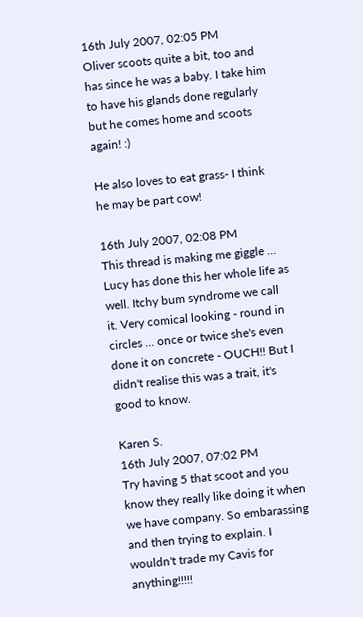16th July 2007, 02:05 PM
Oliver scoots quite a bit, too and has since he was a baby. I take him to have his glands done regularly but he comes home and scoots again! :)

He also loves to eat grass- I think he may be part cow!

16th July 2007, 02:08 PM
This thread is making me giggle ... Lucy has done this her whole life as well. Itchy bum syndrome we call it. Very comical looking - round in circles ... once or twice she's even done it on concrete - OUCH!! But I didn't realise this was a trait, it's good to know.

Karen S.
16th July 2007, 07:02 PM
Try having 5 that scoot and you know they really like doing it when we have company. So embarassing and then trying to explain. I wouldn't trade my Cavis for anything!!!!!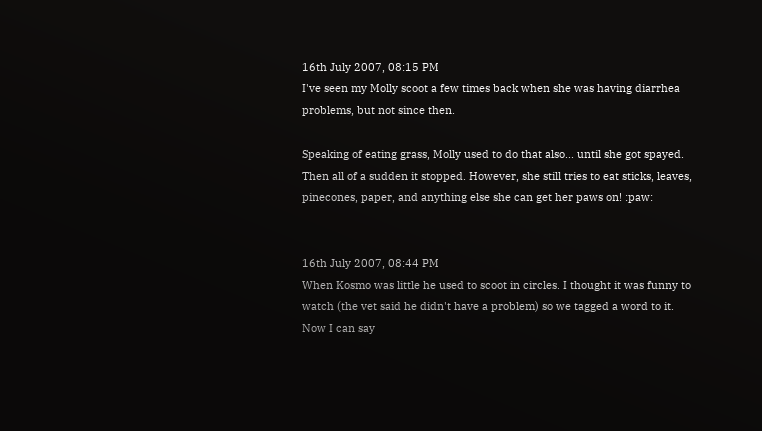16th July 2007, 08:15 PM
I've seen my Molly scoot a few times back when she was having diarrhea problems, but not since then.

Speaking of eating grass, Molly used to do that also... until she got spayed. Then all of a sudden it stopped. However, she still tries to eat sticks, leaves, pinecones, paper, and anything else she can get her paws on! :paw:


16th July 2007, 08:44 PM
When Kosmo was little he used to scoot in circles. I thought it was funny to watch (the vet said he didn't have a problem) so we tagged a word to it. Now I can say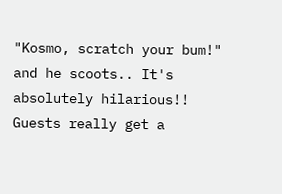"Kosmo, scratch your bum!" and he scoots.. It's absolutely hilarious!! Guests really get a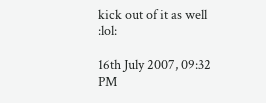kick out of it as well :lol:

16th July 2007, 09:32 PM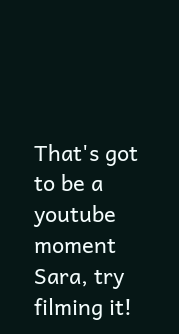That's got to be a youtube moment Sara, try filming it!